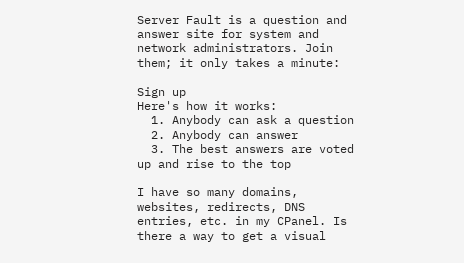Server Fault is a question and answer site for system and network administrators. Join them; it only takes a minute:

Sign up
Here's how it works:
  1. Anybody can ask a question
  2. Anybody can answer
  3. The best answers are voted up and rise to the top

I have so many domains, websites, redirects, DNS entries, etc. in my CPanel. Is there a way to get a visual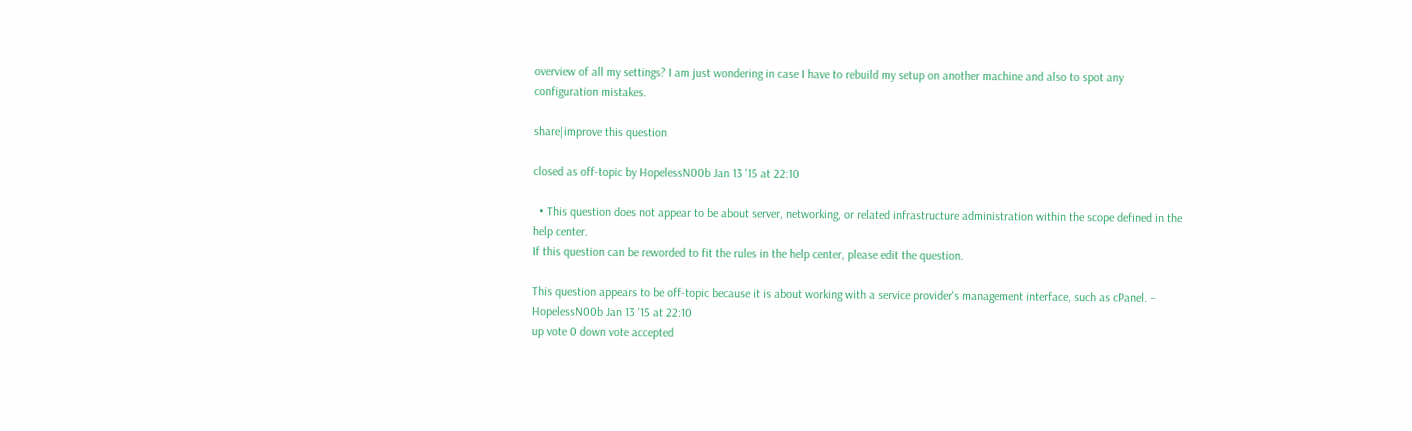overview of all my settings? I am just wondering in case I have to rebuild my setup on another machine and also to spot any configuration mistakes.

share|improve this question

closed as off-topic by HopelessN00b Jan 13 '15 at 22:10

  • This question does not appear to be about server, networking, or related infrastructure administration within the scope defined in the help center.
If this question can be reworded to fit the rules in the help center, please edit the question.

This question appears to be off-topic because it is about working with a service provider's management interface, such as cPanel. – HopelessN00b Jan 13 '15 at 22:10
up vote 0 down vote accepted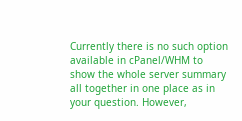Currently there is no such option available in cPanel/WHM to show the whole server summary all together in one place as in your question. However,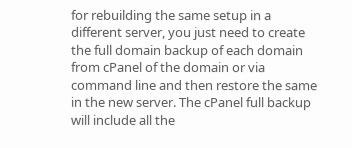for rebuilding the same setup in a different server, you just need to create the full domain backup of each domain from cPanel of the domain or via command line and then restore the same in the new server. The cPanel full backup will include all the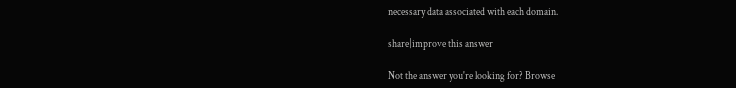necessary data associated with each domain.

share|improve this answer

Not the answer you're looking for? Browse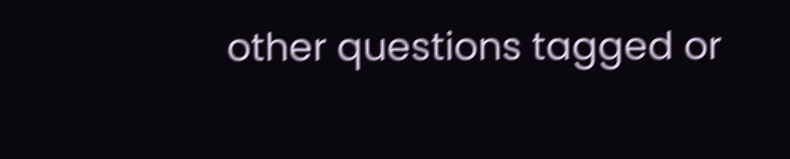other questions tagged or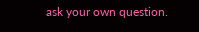ask your own question.